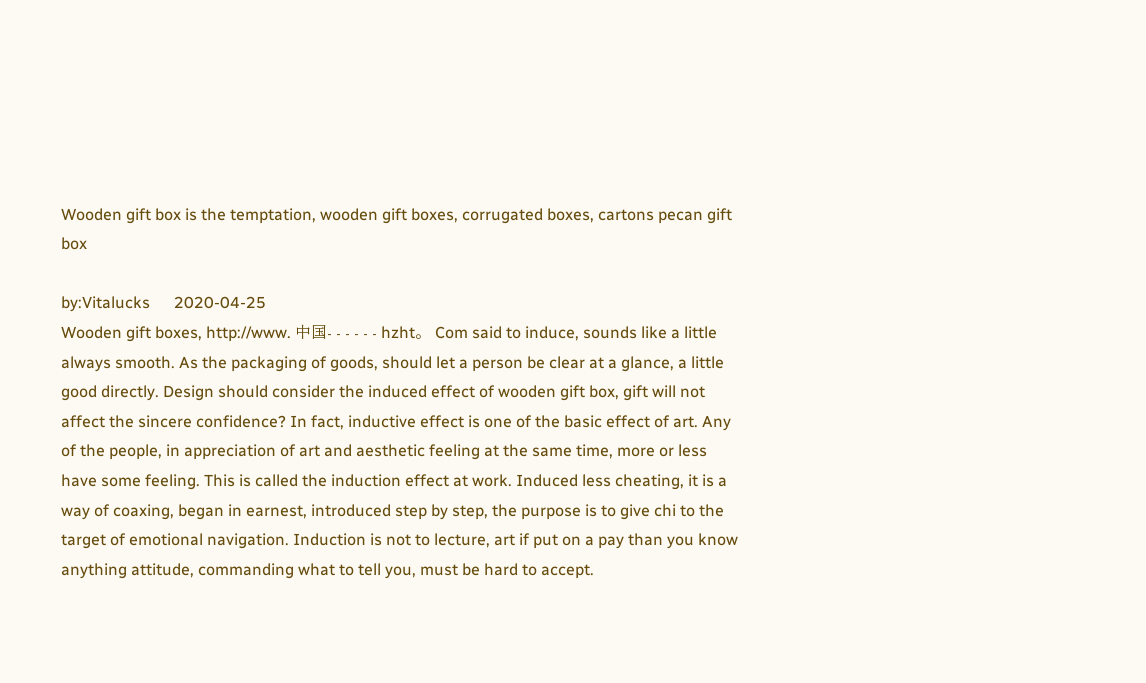Wooden gift box is the temptation, wooden gift boxes, corrugated boxes, cartons pecan gift box

by:Vitalucks      2020-04-25
Wooden gift boxes, http://www. 中国- - - - - - hzht。 Com said to induce, sounds like a little always smooth. As the packaging of goods, should let a person be clear at a glance, a little good directly. Design should consider the induced effect of wooden gift box, gift will not affect the sincere confidence? In fact, inductive effect is one of the basic effect of art. Any of the people, in appreciation of art and aesthetic feeling at the same time, more or less have some feeling. This is called the induction effect at work. Induced less cheating, it is a way of coaxing, began in earnest, introduced step by step, the purpose is to give chi to the target of emotional navigation. Induction is not to lecture, art if put on a pay than you know anything attitude, commanding what to tell you, must be hard to accept.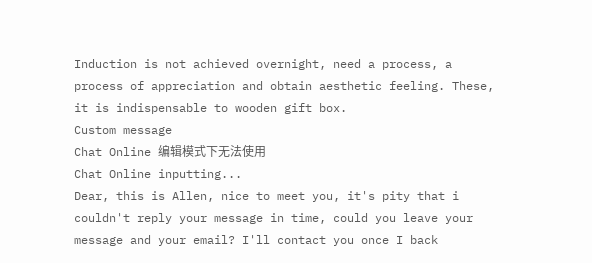Induction is not achieved overnight, need a process, a process of appreciation and obtain aesthetic feeling. These, it is indispensable to wooden gift box.
Custom message
Chat Online 编辑模式下无法使用
Chat Online inputting...
Dear, this is Allen, nice to meet you, it's pity that i couldn't reply your message in time, could you leave your message and your email? I'll contact you once I back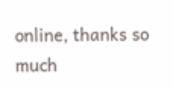online, thanks so much